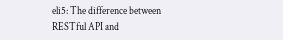eli5: The difference between RESTful API and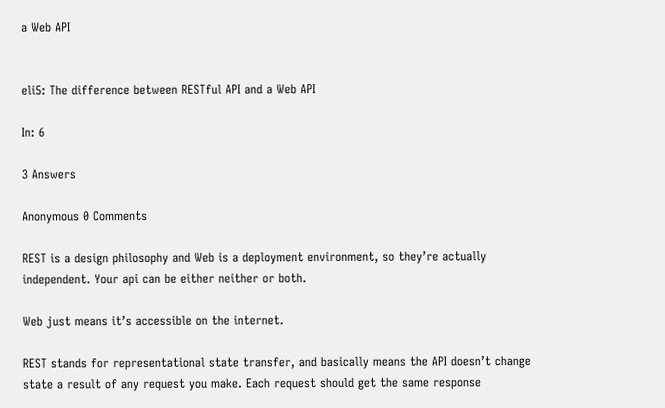a Web API


eli5: The difference between RESTful API and a Web API

In: 6

3 Answers

Anonymous 0 Comments

REST is a design philosophy and Web is a deployment environment, so they’re actually independent. Your api can be either neither or both.

Web just means it’s accessible on the internet.

REST stands for representational state transfer, and basically means the API doesn’t change state a result of any request you make. Each request should get the same response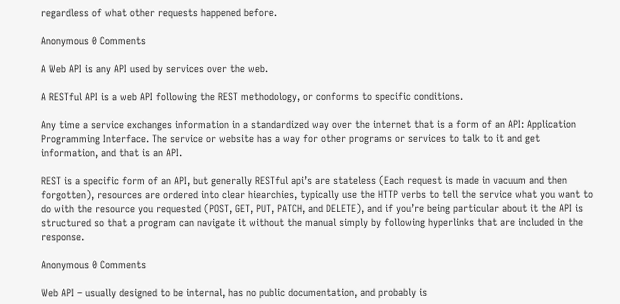regardless of what other requests happened before.

Anonymous 0 Comments

A Web API is any API used by services over the web.

A RESTful API is a web API following the REST methodology, or conforms to specific conditions.

Any time a service exchanges information in a standardized way over the internet that is a form of an API: Application Programming Interface. The service or website has a way for other programs or services to talk to it and get information, and that is an API.

REST is a specific form of an API, but generally RESTful api’s are stateless (Each request is made in vacuum and then forgotten), resources are ordered into clear hiearchies, typically use the HTTP verbs to tell the service what you want to do with the resource you requested (POST, GET, PUT, PATCH, and DELETE), and if you’re being particular about it the API is structured so that a program can navigate it without the manual simply by following hyperlinks that are included in the response.

Anonymous 0 Comments

Web API – usually designed to be internal, has no public documentation, and probably is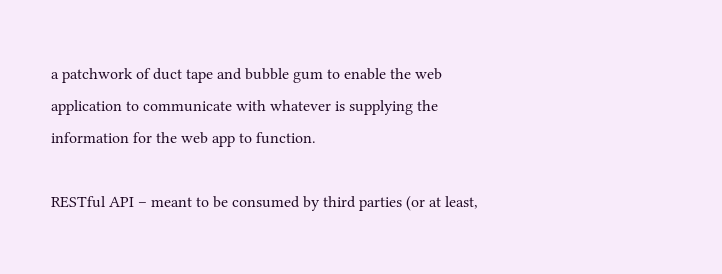a patchwork of duct tape and bubble gum to enable the web application to communicate with whatever is supplying the information for the web app to function.

RESTful API – meant to be consumed by third parties (or at least,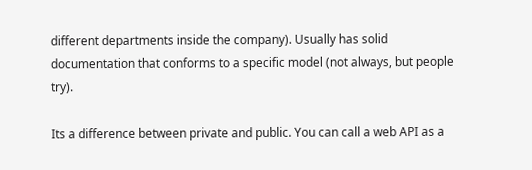different departments inside the company). Usually has solid documentation that conforms to a specific model (not always, but people try).

Its a difference between private and public. You can call a web API as a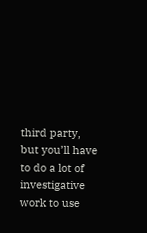third party, but you’ll have to do a lot of investigative work to use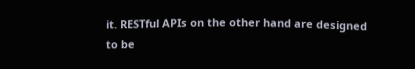it. RESTful APIs on the other hand are designed to be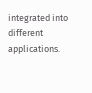integrated into different applications.